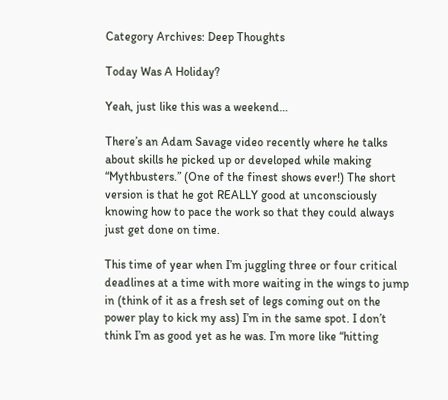Category Archives: Deep Thoughts

Today Was A Holiday?

Yeah, just like this was a weekend…

There’s an Adam Savage video recently where he talks about skills he picked up or developed while making “Mythbusters.” (One of the finest shows ever!) The short version is that he got REALLY good at unconsciously knowing how to pace the work so that they could always just get done on time.

This time of year when I’m juggling three or four critical deadlines at a time with more waiting in the wings to jump in (think of it as a fresh set of legs coming out on the power play to kick my ass) I’m in the same spot. I don’t think I’m as good yet as he was. I’m more like “hitting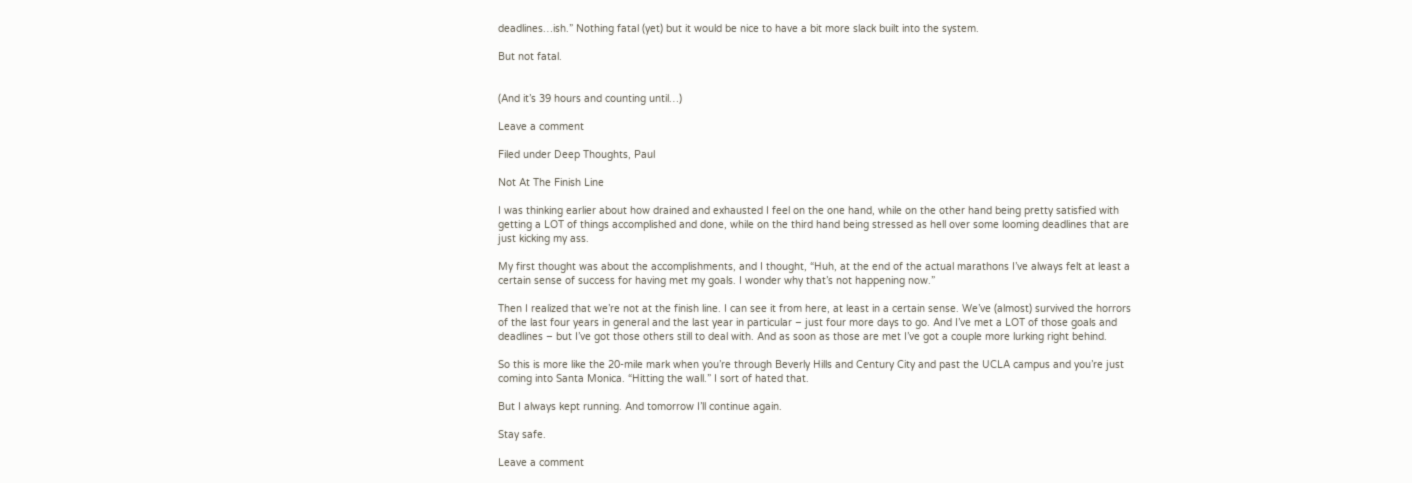deadlines…ish.” Nothing fatal (yet) but it would be nice to have a bit more slack built into the system.

But not fatal.


(And it’s 39 hours and counting until…)

Leave a comment

Filed under Deep Thoughts, Paul

Not At The Finish Line

I was thinking earlier about how drained and exhausted I feel on the one hand, while on the other hand being pretty satisfied with getting a LOT of things accomplished and done, while on the third hand being stressed as hell over some looming deadlines that are just kicking my ass.

My first thought was about the accomplishments, and I thought, “Huh, at the end of the actual marathons I’ve always felt at least a certain sense of success for having met my goals. I wonder why that’s not happening now.”

Then I realized that we’re not at the finish line. I can see it from here, at least in a certain sense. We’ve (almost) survived the horrors of the last four years in general and the last year in particular – just four more days to go. And I’ve met a LOT of those goals and deadlines – but I’ve got those others still to deal with. And as soon as those are met I’ve got a couple more lurking right behind.

So this is more like the 20-mile mark when you’re through Beverly Hills and Century City and past the UCLA campus and you’re just coming into Santa Monica. “Hitting the wall.” I sort of hated that.

But I always kept running. And tomorrow I’ll continue again.

Stay safe.

Leave a comment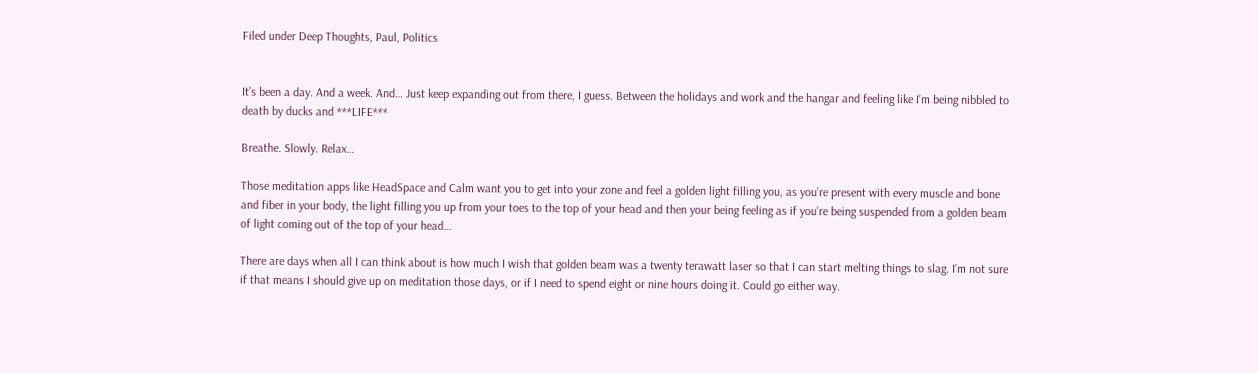Filed under Deep Thoughts, Paul, Politics


It’s been a day. And a week. And… Just keep expanding out from there, I guess. Between the holidays and work and the hangar and feeling like I’m being nibbled to death by ducks and ***LIFE***

Breathe. Slowly. Relax…

Those meditation apps like HeadSpace and Calm want you to get into your zone and feel a golden light filling you, as you’re present with every muscle and bone and fiber in your body, the light filling you up from your toes to the top of your head and then your being feeling as if you’re being suspended from a golden beam of light coming out of the top of your head…

There are days when all I can think about is how much I wish that golden beam was a twenty terawatt laser so that I can start melting things to slag. I’m not sure if that means I should give up on meditation those days, or if I need to spend eight or nine hours doing it. Could go either way.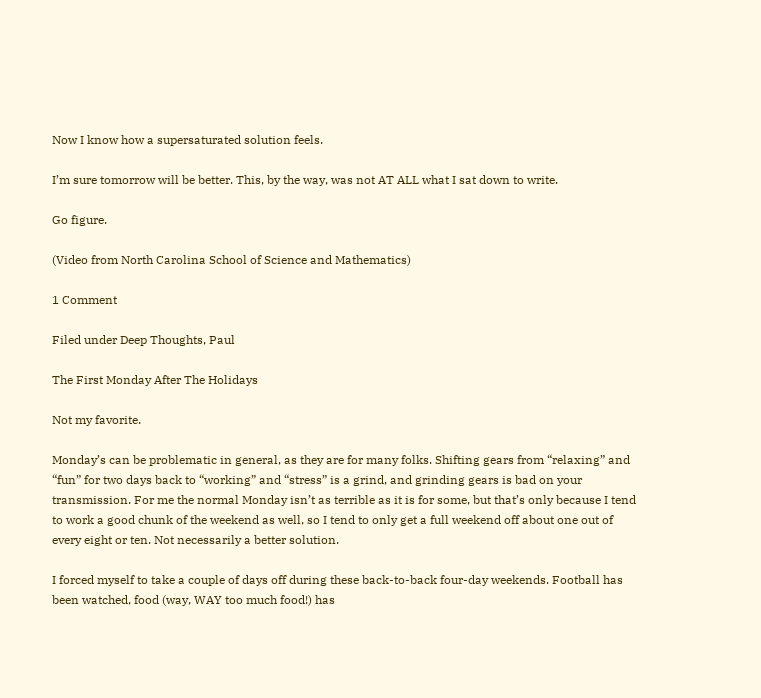Now I know how a supersaturated solution feels.

I’m sure tomorrow will be better. This, by the way, was not AT ALL what I sat down to write.

Go figure.

(Video from North Carolina School of Science and Mathematics)

1 Comment

Filed under Deep Thoughts, Paul

The First Monday After The Holidays

Not my favorite.

Monday’s can be problematic in general, as they are for many folks. Shifting gears from “relaxing” and “fun” for two days back to “working” and “stress” is a grind, and grinding gears is bad on your transmission. For me the normal Monday isn’t as terrible as it is for some, but that’s only because I tend to work a good chunk of the weekend as well, so I tend to only get a full weekend off about one out of every eight or ten. Not necessarily a better solution.

I forced myself to take a couple of days off during these back-to-back four-day weekends. Football has been watched, food (way, WAY too much food!) has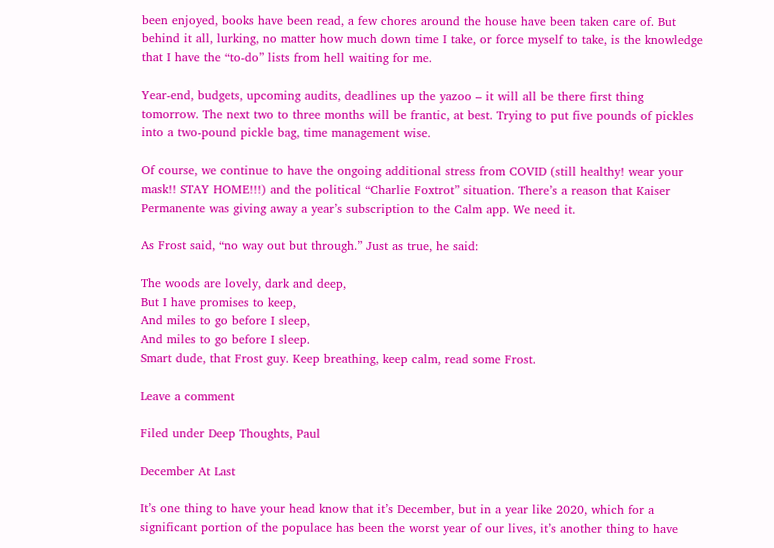been enjoyed, books have been read, a few chores around the house have been taken care of. But behind it all, lurking, no matter how much down time I take, or force myself to take, is the knowledge that I have the “to-do” lists from hell waiting for me.

Year-end, budgets, upcoming audits, deadlines up the yazoo – it will all be there first thing tomorrow. The next two to three months will be frantic, at best. Trying to put five pounds of pickles into a two-pound pickle bag, time management wise.

Of course, we continue to have the ongoing additional stress from COVID (still healthy! wear your mask!! STAY HOME!!!) and the political “Charlie Foxtrot” situation. There’s a reason that Kaiser Permanente was giving away a year’s subscription to the Calm app. We need it.

As Frost said, “no way out but through.” Just as true, he said:

The woods are lovely, dark and deep,
But I have promises to keep,
And miles to go before I sleep,
And miles to go before I sleep.
Smart dude, that Frost guy. Keep breathing, keep calm, read some Frost.

Leave a comment

Filed under Deep Thoughts, Paul

December At Last

It’s one thing to have your head know that it’s December, but in a year like 2020, which for a significant portion of the populace has been the worst year of our lives, it’s another thing to have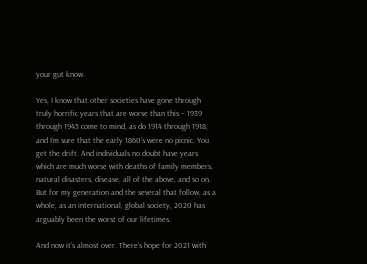your gut know.

Yes, I know that other societies have gone through truly horrific years that are worse than this – 1939 through 1945 come to mind, as do 1914 through 1918, and I’m sure that the early 1860’s were no picnic. You get the drift. And individuals no doubt have years which are much worse with deaths of family members, natural disasters, disease, all of the above, and so on. But for my generation and the several that follow, as a whole, as an international, global society, 2020 has arguably been the worst of our lifetimes.

And now it’s almost over. There’s hope for 2021 with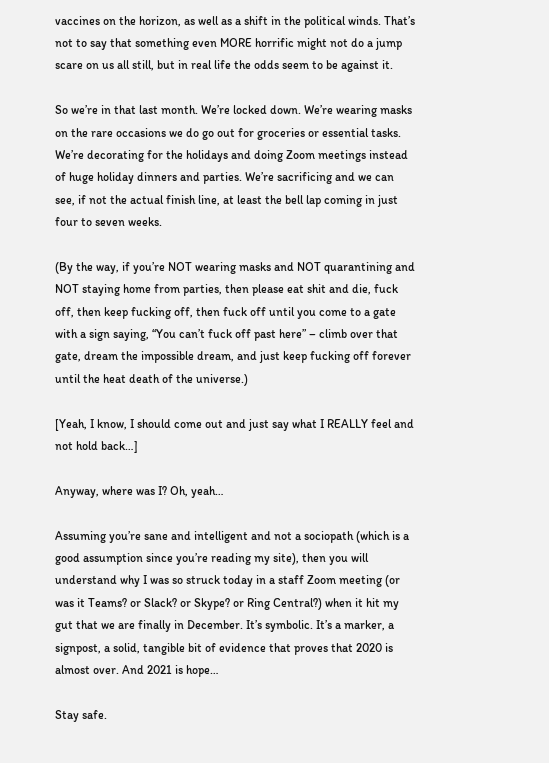vaccines on the horizon, as well as a shift in the political winds. That’s not to say that something even MORE horrific might not do a jump scare on us all still, but in real life the odds seem to be against it.

So we’re in that last month. We’re locked down. We’re wearing masks on the rare occasions we do go out for groceries or essential tasks. We’re decorating for the holidays and doing Zoom meetings instead of huge holiday dinners and parties. We’re sacrificing and we can see, if not the actual finish line, at least the bell lap coming in just four to seven weeks.

(By the way, if you’re NOT wearing masks and NOT quarantining and NOT staying home from parties, then please eat shit and die, fuck off, then keep fucking off, then fuck off until you come to a gate with a sign saying, “You can’t fuck off past here” – climb over that gate, dream the impossible dream, and just keep fucking off forever until the heat death of the universe.)

[Yeah, I know, I should come out and just say what I REALLY feel and not hold back…]

Anyway, where was I? Oh, yeah…

Assuming you’re sane and intelligent and not a sociopath (which is a good assumption since you’re reading my site), then you will understand why I was so struck today in a staff Zoom meeting (or was it Teams? or Slack? or Skype? or Ring Central?) when it hit my gut that we are finally in December. It’s symbolic. It’s a marker, a signpost, a solid, tangible bit of evidence that proves that 2020 is almost over. And 2021 is hope…

Stay safe.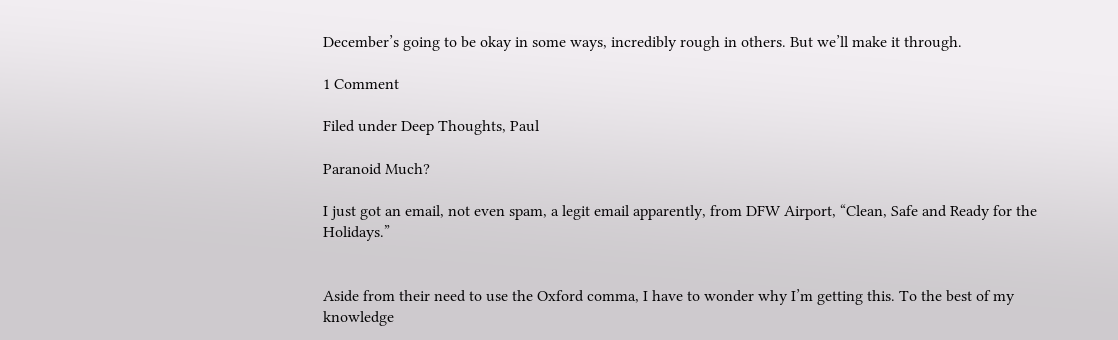December’s going to be okay in some ways, incredibly rough in others. But we’ll make it through.

1 Comment

Filed under Deep Thoughts, Paul

Paranoid Much?

I just got an email, not even spam, a legit email apparently, from DFW Airport, “Clean, Safe and Ready for the Holidays.”


Aside from their need to use the Oxford comma, I have to wonder why I’m getting this. To the best of my knowledge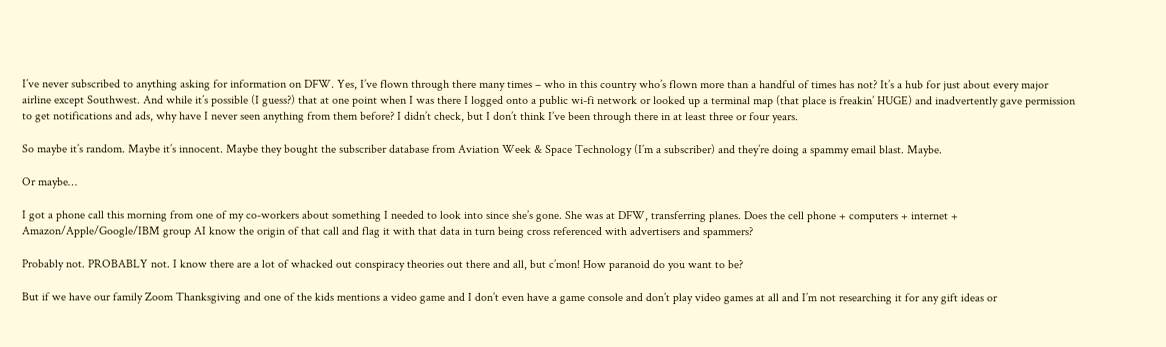I’ve never subscribed to anything asking for information on DFW. Yes, I’ve flown through there many times – who in this country who’s flown more than a handful of times has not? It’s a hub for just about every major airline except Southwest. And while it’s possible (I guess?) that at one point when I was there I logged onto a public wi-fi network or looked up a terminal map (that place is freakin’ HUGE) and inadvertently gave permission to get notifications and ads, why have I never seen anything from them before? I didn’t check, but I don’t think I’ve been through there in at least three or four years.

So maybe it’s random. Maybe it’s innocent. Maybe they bought the subscriber database from Aviation Week & Space Technology (I’m a subscriber) and they’re doing a spammy email blast. Maybe.

Or maybe…

I got a phone call this morning from one of my co-workers about something I needed to look into since she’s gone. She was at DFW, transferring planes. Does the cell phone + computers + internet + Amazon/Apple/Google/IBM group AI know the origin of that call and flag it with that data in turn being cross referenced with advertisers and spammers?

Probably not. PROBABLY not. I know there are a lot of whacked out conspiracy theories out there and all, but c’mon! How paranoid do you want to be?

But if we have our family Zoom Thanksgiving and one of the kids mentions a video game and I don’t even have a game console and don’t play video games at all and I’m not researching it for any gift ideas or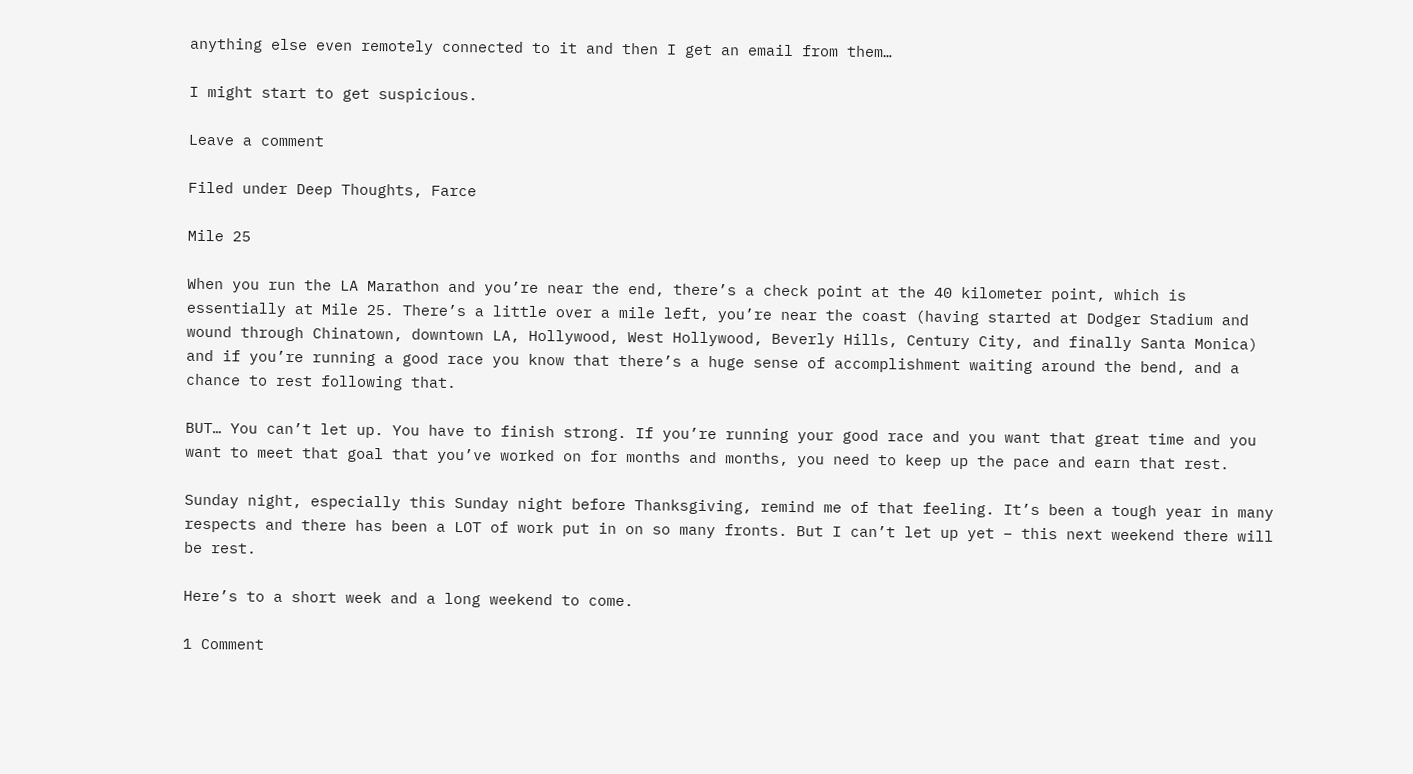anything else even remotely connected to it and then I get an email from them…

I might start to get suspicious.

Leave a comment

Filed under Deep Thoughts, Farce

Mile 25

When you run the LA Marathon and you’re near the end, there’s a check point at the 40 kilometer point, which is essentially at Mile 25. There’s a little over a mile left, you’re near the coast (having started at Dodger Stadium and wound through Chinatown, downtown LA, Hollywood, West Hollywood, Beverly Hills, Century City, and finally Santa Monica) and if you’re running a good race you know that there’s a huge sense of accomplishment waiting around the bend, and a chance to rest following that.

BUT… You can’t let up. You have to finish strong. If you’re running your good race and you want that great time and you want to meet that goal that you’ve worked on for months and months, you need to keep up the pace and earn that rest.

Sunday night, especially this Sunday night before Thanksgiving, remind me of that feeling. It’s been a tough year in many respects and there has been a LOT of work put in on so many fronts. But I can’t let up yet – this next weekend there will be rest.

Here’s to a short week and a long weekend to come.

1 Comment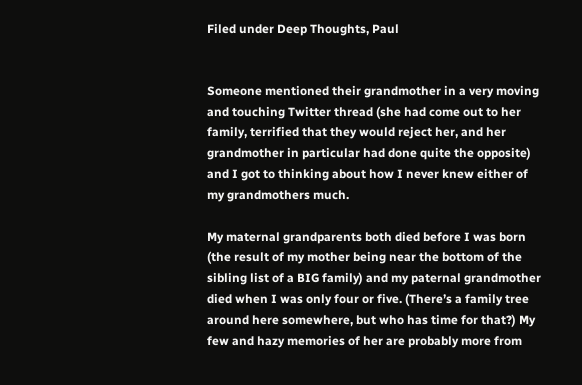Filed under Deep Thoughts, Paul


Someone mentioned their grandmother in a very moving and touching Twitter thread (she had come out to her family, terrified that they would reject her, and her grandmother in particular had done quite the opposite) and I got to thinking about how I never knew either of my grandmothers much.

My maternal grandparents both died before I was born (the result of my mother being near the bottom of the sibling list of a BIG family) and my paternal grandmother died when I was only four or five. (There’s a family tree around here somewhere, but who has time for that?) My few and hazy memories of her are probably more from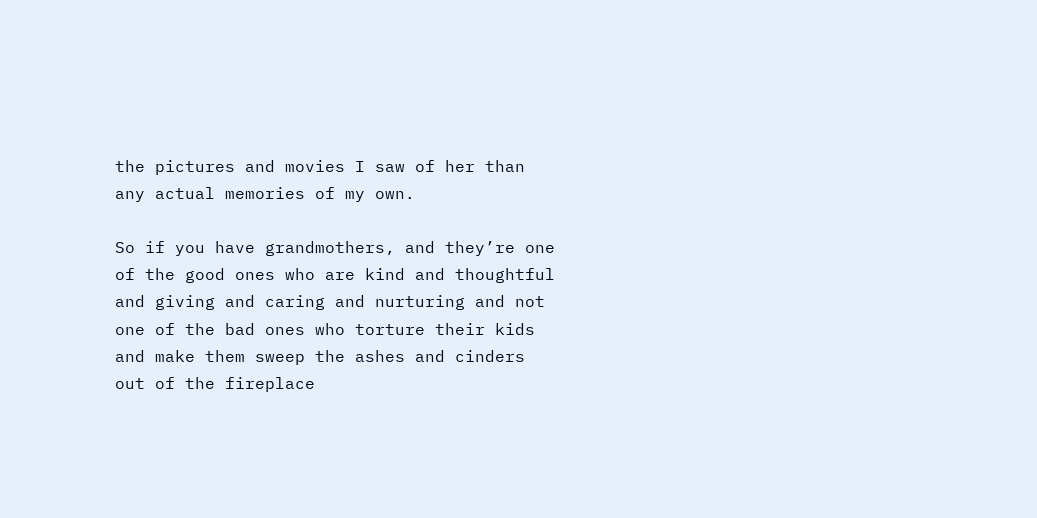the pictures and movies I saw of her than any actual memories of my own.

So if you have grandmothers, and they’re one of the good ones who are kind and thoughtful and giving and caring and nurturing and not one of the bad ones who torture their kids and make them sweep the ashes and cinders out of the fireplace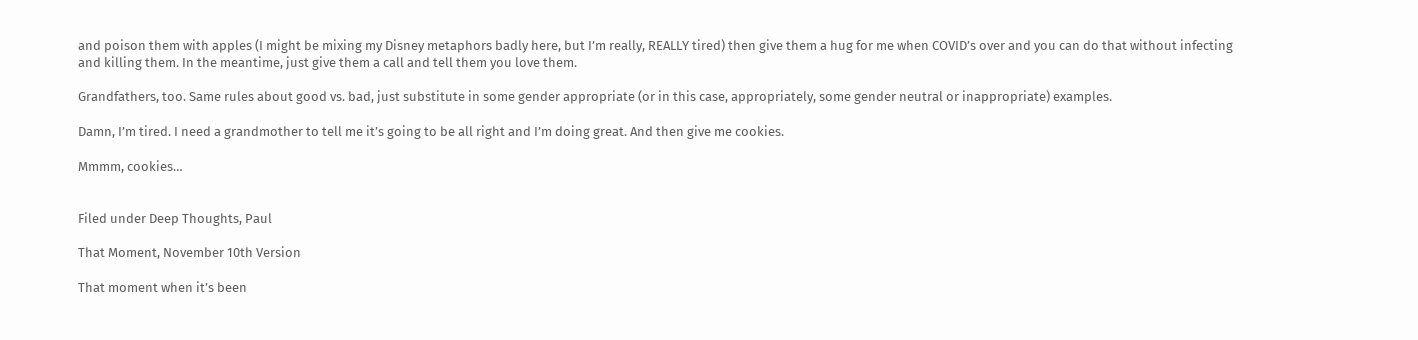and poison them with apples (I might be mixing my Disney metaphors badly here, but I’m really, REALLY tired) then give them a hug for me when COVID’s over and you can do that without infecting and killing them. In the meantime, just give them a call and tell them you love them.

Grandfathers, too. Same rules about good vs. bad, just substitute in some gender appropriate (or in this case, appropriately, some gender neutral or inappropriate) examples.

Damn, I’m tired. I need a grandmother to tell me it’s going to be all right and I’m doing great. And then give me cookies.

Mmmm, cookies…


Filed under Deep Thoughts, Paul

That Moment, November 10th Version

That moment when it’s been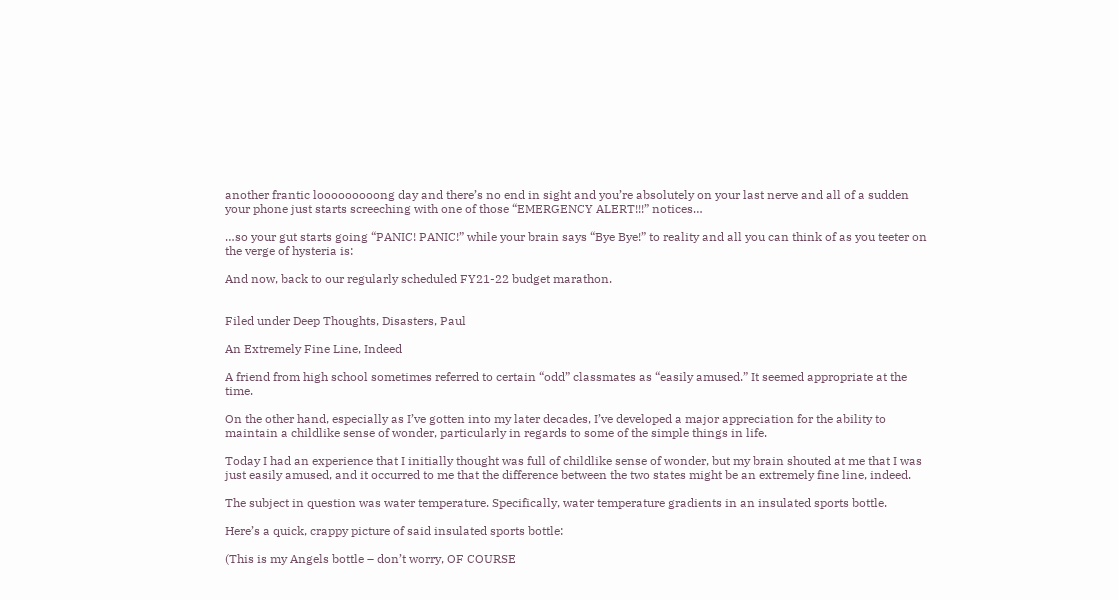another frantic looooooooong day and there’s no end in sight and you’re absolutely on your last nerve and all of a sudden your phone just starts screeching with one of those “EMERGENCY ALERT!!!” notices…

…so your gut starts going “PANIC! PANIC!” while your brain says “Bye Bye!” to reality and all you can think of as you teeter on the verge of hysteria is:

And now, back to our regularly scheduled FY21-22 budget marathon.


Filed under Deep Thoughts, Disasters, Paul

An Extremely Fine Line, Indeed

A friend from high school sometimes referred to certain “odd” classmates as “easily amused.” It seemed appropriate at the time.

On the other hand, especially as I’ve gotten into my later decades, I’ve developed a major appreciation for the ability to maintain a childlike sense of wonder, particularly in regards to some of the simple things in life.

Today I had an experience that I initially thought was full of childlike sense of wonder, but my brain shouted at me that I was just easily amused, and it occurred to me that the difference between the two states might be an extremely fine line, indeed.

The subject in question was water temperature. Specifically, water temperature gradients in an insulated sports bottle.

Here’s a quick, crappy picture of said insulated sports bottle:

(This is my Angels bottle – don’t worry, OF COURSE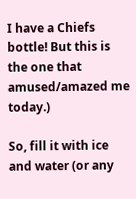I have a Chiefs bottle! But this is the one that amused/amazed me today.)

So, fill it with ice and water (or any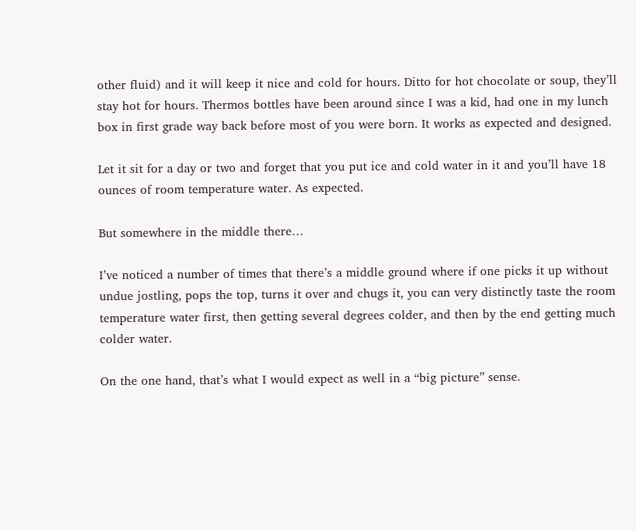other fluid) and it will keep it nice and cold for hours. Ditto for hot chocolate or soup, they’ll stay hot for hours. Thermos bottles have been around since I was a kid, had one in my lunch box in first grade way back before most of you were born. It works as expected and designed.

Let it sit for a day or two and forget that you put ice and cold water in it and you’ll have 18 ounces of room temperature water. As expected.

But somewhere in the middle there…

I’ve noticed a number of times that there’s a middle ground where if one picks it up without undue jostling, pops the top, turns it over and chugs it, you can very distinctly taste the room temperature water first, then getting several degrees colder, and then by the end getting much colder water.

On the one hand, that’s what I would expect as well in a “big picture” sense.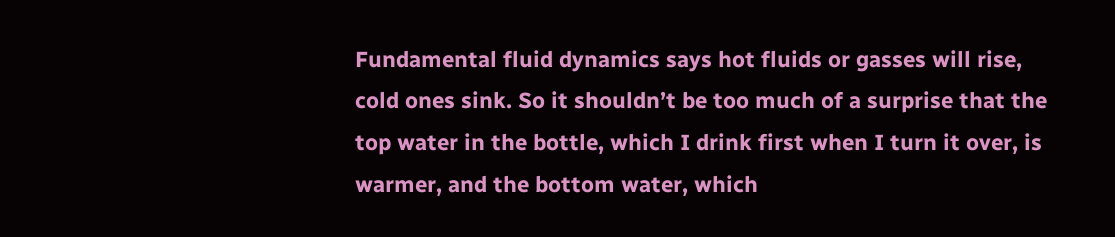Fundamental fluid dynamics says hot fluids or gasses will rise, cold ones sink. So it shouldn’t be too much of a surprise that the top water in the bottle, which I drink first when I turn it over, is warmer, and the bottom water, which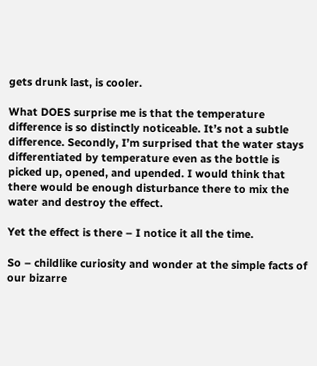gets drunk last, is cooler.

What DOES surprise me is that the temperature difference is so distinctly noticeable. It’s not a subtle difference. Secondly, I’m surprised that the water stays differentiated by temperature even as the bottle is picked up, opened, and upended. I would think that there would be enough disturbance there to mix the water and destroy the effect.

Yet the effect is there – I notice it all the time.

So – childlike curiosity and wonder at the simple facts of our bizarre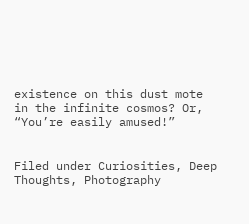existence on this dust mote in the infinite cosmos? Or, “You’re easily amused!”


Filed under Curiosities, Deep Thoughts, Photography